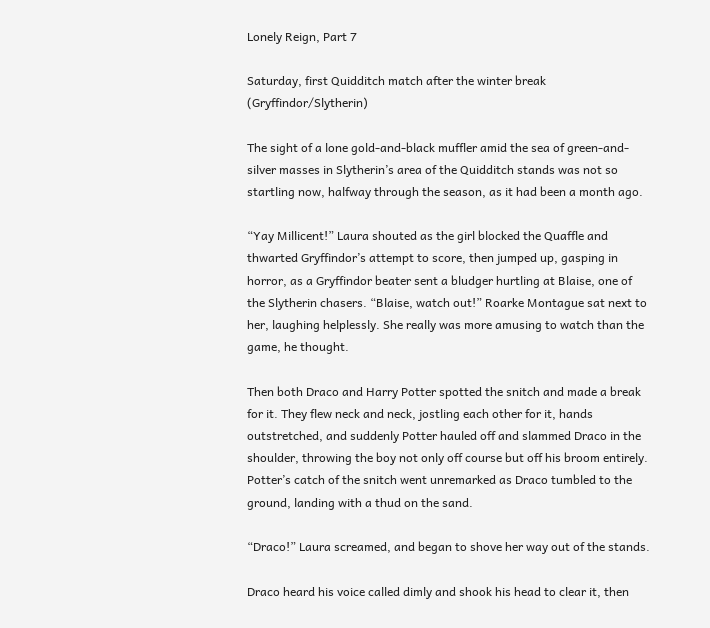Lonely Reign, Part 7

Saturday, first Quidditch match after the winter break (Gryffindor/Slytherin)

The sight of a lone gold-and-black muffler amid the sea of green-and-silver masses in Slytherin’s area of the Quidditch stands was not so startling now, halfway through the season, as it had been a month ago.

“Yay Millicent!” Laura shouted as the girl blocked the Quaffle and thwarted Gryffindor’s attempt to score, then jumped up, gasping in horror, as a Gryffindor beater sent a bludger hurtling at Blaise, one of the Slytherin chasers. “Blaise, watch out!” Roarke Montague sat next to her, laughing helplessly. She really was more amusing to watch than the game, he thought.

Then both Draco and Harry Potter spotted the snitch and made a break for it. They flew neck and neck, jostling each other for it, hands outstretched, and suddenly Potter hauled off and slammed Draco in the shoulder, throwing the boy not only off course but off his broom entirely. Potter’s catch of the snitch went unremarked as Draco tumbled to the ground, landing with a thud on the sand.

“Draco!” Laura screamed, and began to shove her way out of the stands.

Draco heard his voice called dimly and shook his head to clear it, then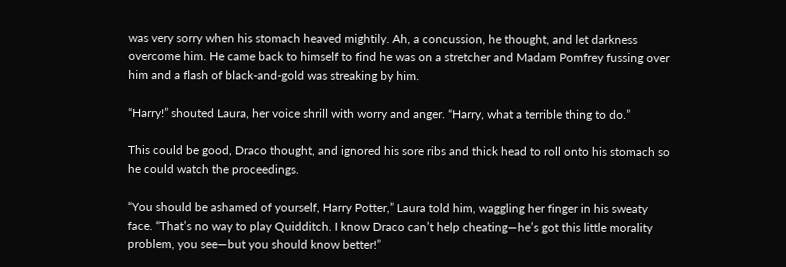was very sorry when his stomach heaved mightily. Ah, a concussion, he thought, and let darkness overcome him. He came back to himself to find he was on a stretcher and Madam Pomfrey fussing over him and a flash of black-and-gold was streaking by him.

“Harry!” shouted Laura, her voice shrill with worry and anger. “Harry, what a terrible thing to do.”

This could be good, Draco thought, and ignored his sore ribs and thick head to roll onto his stomach so he could watch the proceedings.

“You should be ashamed of yourself, Harry Potter,” Laura told him, waggling her finger in his sweaty face. “That’s no way to play Quidditch. I know Draco can’t help cheating—he’s got this little morality problem, you see—but you should know better!”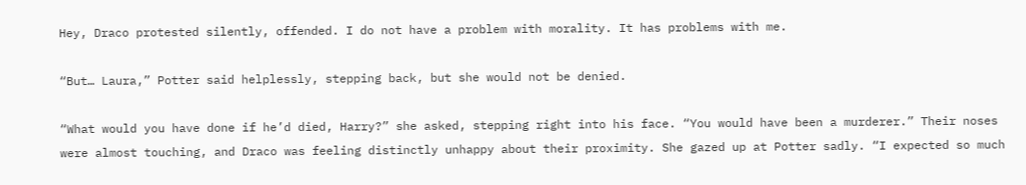Hey, Draco protested silently, offended. I do not have a problem with morality. It has problems with me.

“But… Laura,” Potter said helplessly, stepping back, but she would not be denied.

“What would you have done if he’d died, Harry?” she asked, stepping right into his face. “You would have been a murderer.” Their noses were almost touching, and Draco was feeling distinctly unhappy about their proximity. She gazed up at Potter sadly. “I expected so much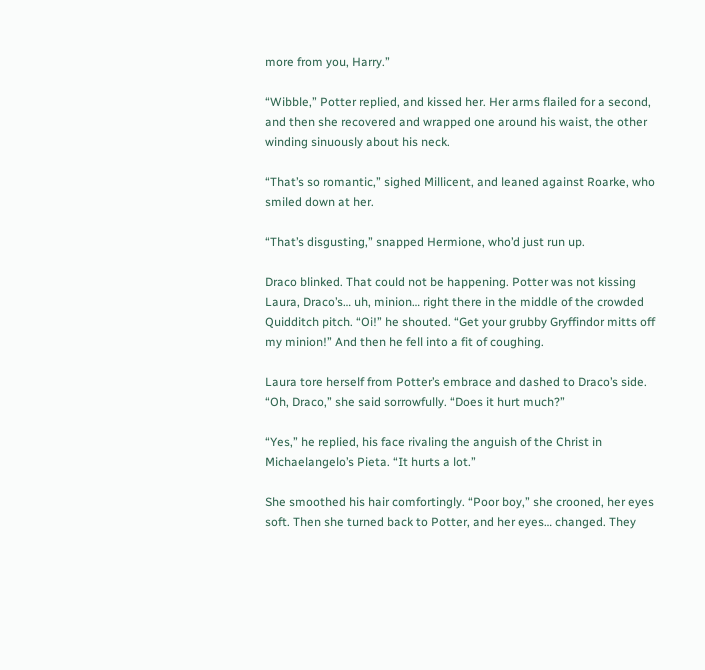more from you, Harry.”

“Wibble,” Potter replied, and kissed her. Her arms flailed for a second, and then she recovered and wrapped one around his waist, the other winding sinuously about his neck.

“That’s so romantic,” sighed Millicent, and leaned against Roarke, who smiled down at her.

“That’s disgusting,” snapped Hermione, who’d just run up.

Draco blinked. That could not be happening. Potter was not kissing Laura, Draco’s… uh, minion… right there in the middle of the crowded Quidditch pitch. “Oi!” he shouted. “Get your grubby Gryffindor mitts off my minion!” And then he fell into a fit of coughing.

Laura tore herself from Potter’s embrace and dashed to Draco’s side. “Oh, Draco,” she said sorrowfully. “Does it hurt much?”

“Yes,” he replied, his face rivaling the anguish of the Christ in Michaelangelo’s Pieta. “It hurts a lot.”

She smoothed his hair comfortingly. “Poor boy,” she crooned, her eyes soft. Then she turned back to Potter, and her eyes… changed. They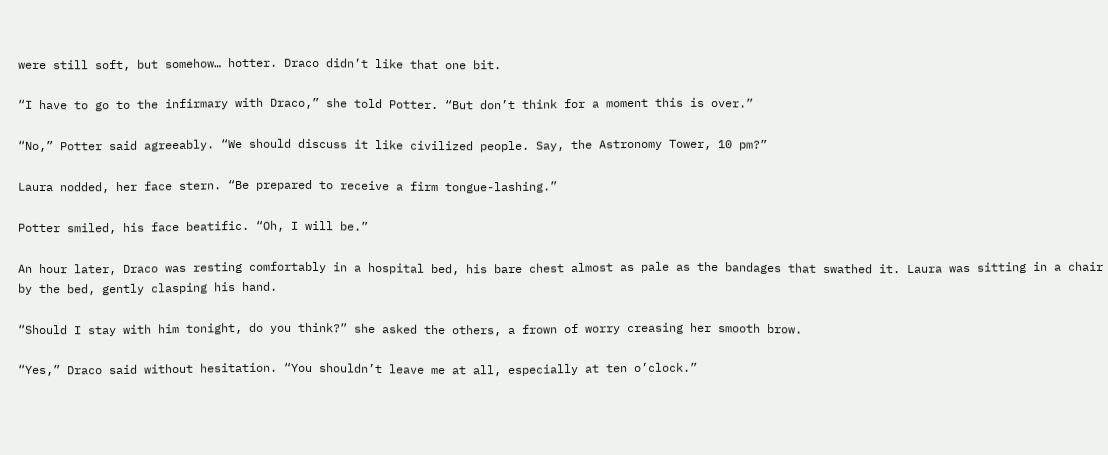were still soft, but somehow… hotter. Draco didn’t like that one bit.

“I have to go to the infirmary with Draco,” she told Potter. “But don’t think for a moment this is over.”

“No,” Potter said agreeably. “We should discuss it like civilized people. Say, the Astronomy Tower, 10 pm?”

Laura nodded, her face stern. “Be prepared to receive a firm tongue-lashing.”

Potter smiled, his face beatific. “Oh, I will be.”

An hour later, Draco was resting comfortably in a hospital bed, his bare chest almost as pale as the bandages that swathed it. Laura was sitting in a chair by the bed, gently clasping his hand.

“Should I stay with him tonight, do you think?” she asked the others, a frown of worry creasing her smooth brow.

“Yes,” Draco said without hesitation. “You shouldn’t leave me at all, especially at ten o’clock.”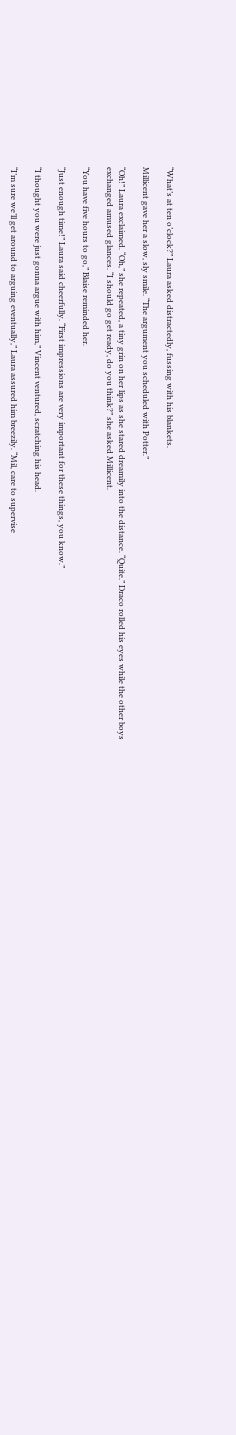“What’s at ten o’clock?” Laura asked distractedly, fussing with his blankets.

Millicent gave her a slow, sly smile. “The argument you scheduled with Potter.”

“Oh!” Laura exclaimed. “Oh,” she repeated, a tiny grin on her lips as she stared dreamily into the distance. “Quite.” Draco rolled his eyes while the other boys exchanged amused glances. “I should go get ready, do you think?” she asked Millicent.

“You have five hours to go,” Blaise reminded her.

“Just enough time!” Laura said cheerfully. “First impressions are very important for these things, you know.”

“I thought you were just gonna argue with him,” Vincent ventured, scratching his head.

“I’m sure we’ll get around to arguing eventually,” Laura assured him breezily. “Mil, care to supervise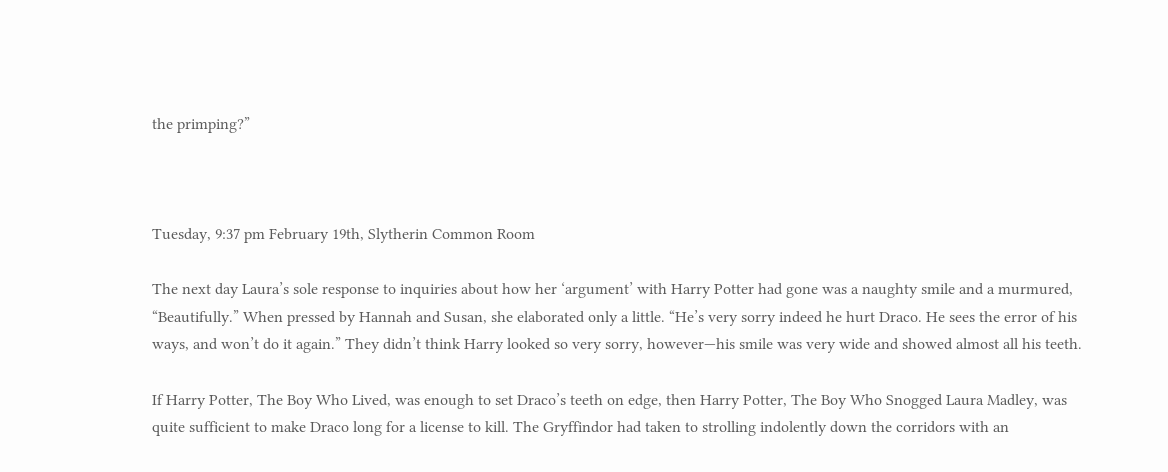the primping?”



Tuesday, 9:37 pm February 19th, Slytherin Common Room

The next day Laura’s sole response to inquiries about how her ‘argument’ with Harry Potter had gone was a naughty smile and a murmured, “Beautifully.” When pressed by Hannah and Susan, she elaborated only a little. “He’s very sorry indeed he hurt Draco. He sees the error of his ways, and won’t do it again.” They didn’t think Harry looked so very sorry, however—his smile was very wide and showed almost all his teeth.

If Harry Potter, The Boy Who Lived, was enough to set Draco’s teeth on edge, then Harry Potter, The Boy Who Snogged Laura Madley, was quite sufficient to make Draco long for a license to kill. The Gryffindor had taken to strolling indolently down the corridors with an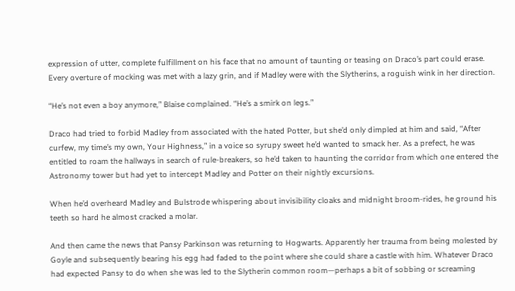expression of utter, complete fulfillment on his face that no amount of taunting or teasing on Draco’s part could erase. Every overture of mocking was met with a lazy grin, and if Madley were with the Slytherins, a roguish wink in her direction.

“He’s not even a boy anymore,” Blaise complained. “He’s a smirk on legs.”

Draco had tried to forbid Madley from associated with the hated Potter, but she’d only dimpled at him and said, “After curfew, my time’s my own, Your Highness,” in a voice so syrupy sweet he’d wanted to smack her. As a prefect, he was entitled to roam the hallways in search of rule-breakers, so he’d taken to haunting the corridor from which one entered the Astronomy tower but had yet to intercept Madley and Potter on their nightly excursions.

When he’d overheard Madley and Bulstrode whispering about invisibility cloaks and midnight broom-rides, he ground his teeth so hard he almost cracked a molar.

And then came the news that Pansy Parkinson was returning to Hogwarts. Apparently her trauma from being molested by Goyle and subsequently bearing his egg had faded to the point where she could share a castle with him. Whatever Draco had expected Pansy to do when she was led to the Slytherin common room—perhaps a bit of sobbing or screaming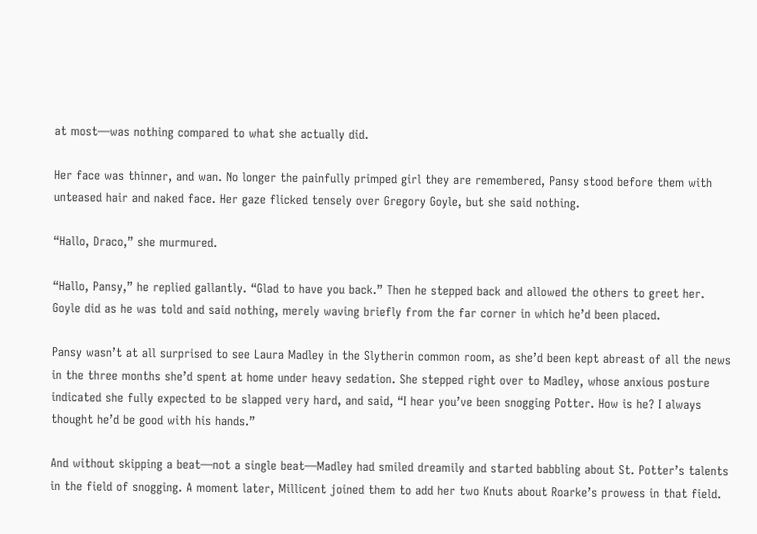at most—was nothing compared to what she actually did.

Her face was thinner, and wan. No longer the painfully primped girl they are remembered, Pansy stood before them with unteased hair and naked face. Her gaze flicked tensely over Gregory Goyle, but she said nothing.

“Hallo, Draco,” she murmured.

“Hallo, Pansy,” he replied gallantly. “Glad to have you back.” Then he stepped back and allowed the others to greet her. Goyle did as he was told and said nothing, merely waving briefly from the far corner in which he’d been placed.

Pansy wasn’t at all surprised to see Laura Madley in the Slytherin common room, as she’d been kept abreast of all the news in the three months she’d spent at home under heavy sedation. She stepped right over to Madley, whose anxious posture indicated she fully expected to be slapped very hard, and said, “I hear you’ve been snogging Potter. How is he? I always thought he’d be good with his hands.”

And without skipping a beat—not a single beat—Madley had smiled dreamily and started babbling about St. Potter’s talents in the field of snogging. A moment later, Millicent joined them to add her two Knuts about Roarke’s prowess in that field.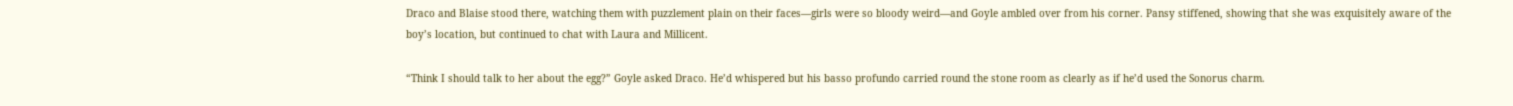Draco and Blaise stood there, watching them with puzzlement plain on their faces—girls were so bloody weird—and Goyle ambled over from his corner. Pansy stiffened, showing that she was exquisitely aware of the boy’s location, but continued to chat with Laura and Millicent.

“Think I should talk to her about the egg?” Goyle asked Draco. He’d whispered but his basso profundo carried round the stone room as clearly as if he’d used the Sonorus charm.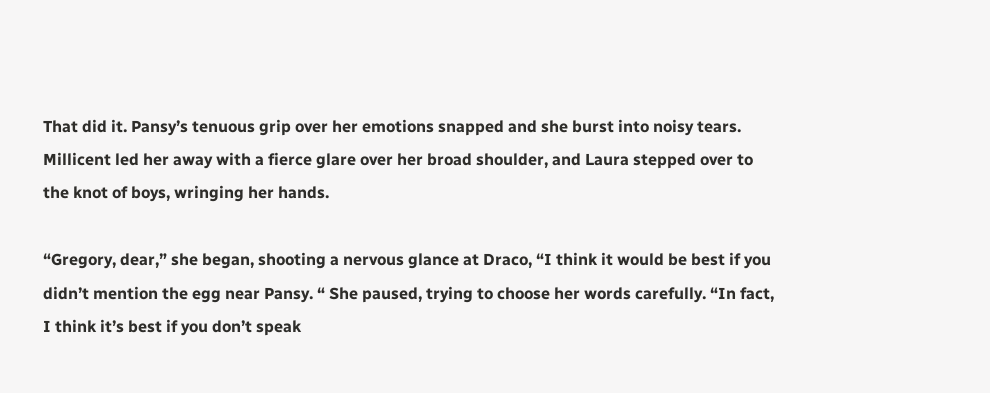That did it. Pansy’s tenuous grip over her emotions snapped and she burst into noisy tears. Millicent led her away with a fierce glare over her broad shoulder, and Laura stepped over to the knot of boys, wringing her hands.

“Gregory, dear,” she began, shooting a nervous glance at Draco, “I think it would be best if you didn’t mention the egg near Pansy. “ She paused, trying to choose her words carefully. “In fact, I think it’s best if you don’t speak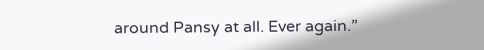around Pansy at all. Ever again.”